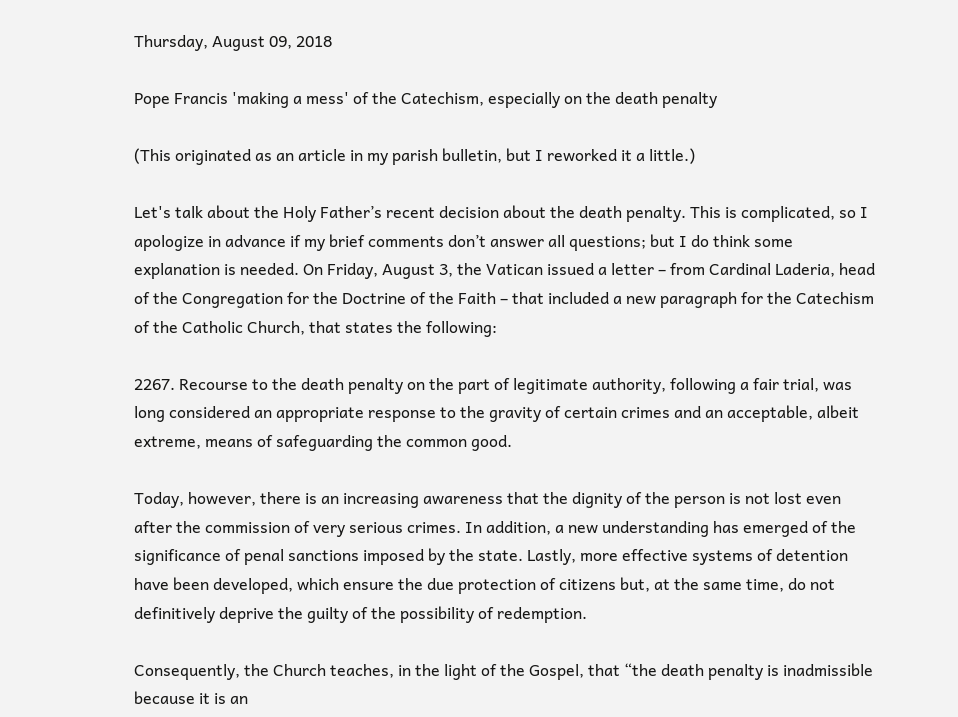Thursday, August 09, 2018

Pope Francis 'making a mess' of the Catechism, especially on the death penalty

(This originated as an article in my parish bulletin, but I reworked it a little.)

Let's talk about the Holy Father’s recent decision about the death penalty. This is complicated, so I apologize in advance if my brief comments don’t answer all questions; but I do think some explanation is needed. On Friday, August 3, the Vatican issued a letter – from Cardinal Laderia, head of the Congregation for the Doctrine of the Faith – that included a new paragraph for the Catechism of the Catholic Church, that states the following:

2267. Recourse to the death penalty on the part of legitimate authority, following a fair trial, was long considered an appropriate response to the gravity of certain crimes and an acceptable, albeit extreme, means of safeguarding the common good.

Today, however, there is an increasing awareness that the dignity of the person is not lost even after the commission of very serious crimes. In addition, a new understanding has emerged of the significance of penal sanctions imposed by the state. Lastly, more effective systems of detention have been developed, which ensure the due protection of citizens but, at the same time, do not definitively deprive the guilty of the possibility of redemption.

Consequently, the Church teaches, in the light of the Gospel, that “the death penalty is inadmissible because it is an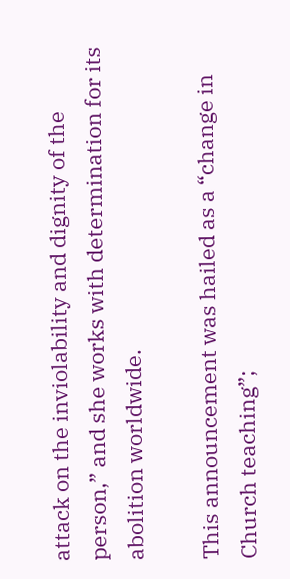attack on the inviolability and dignity of the person,” and she works with determination for its abolition worldwide.

This announcement was hailed as a “change in Church teaching”;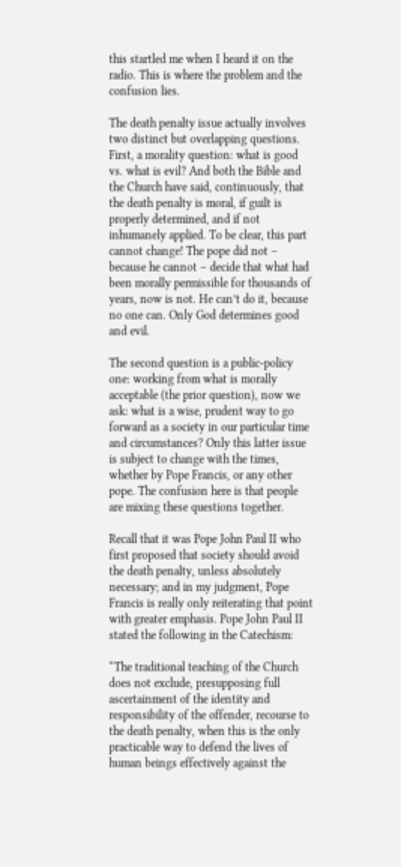this startled me when I heard it on the radio. This is where the problem and the confusion lies.

The death penalty issue actually involves two distinct but overlapping questions. First, a morality question: what is good vs. what is evil? And both the Bible and the Church have said, continuously, that the death penalty is moral, if guilt is properly determined, and if not inhumanely applied. To be clear, this part cannot change! The pope did not – because he cannot – decide that what had been morally permissible for thousands of years, now is not. He can’t do it, because no one can. Only God determines good and evil.

The second question is a public-policy one: working from what is morally acceptable (the prior question), now we ask: what is a wise, prudent way to go forward as a society in our particular time and circumstances? Only this latter issue is subject to change with the times, whether by Pope Francis, or any other pope. The confusion here is that people are mixing these questions together.

Recall that it was Pope John Paul II who first proposed that society should avoid the death penalty, unless absolutely necessary; and in my judgment, Pope Francis is really only reiterating that point with greater emphasis. Pope John Paul II stated the following in the Catechism:

“The traditional teaching of the Church does not exclude, presupposing full ascertainment of the identity and responsibility of the offender, recourse to the death penalty, when this is the only practicable way to defend the lives of human beings effectively against the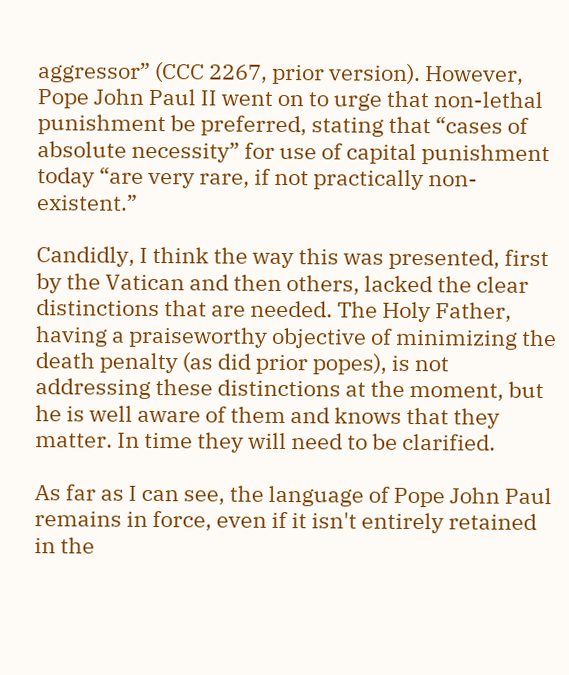aggressor” (CCC 2267, prior version). However, Pope John Paul II went on to urge that non-lethal punishment be preferred, stating that “cases of absolute necessity” for use of capital punishment today “are very rare, if not practically non-existent.”

Candidly, I think the way this was presented, first by the Vatican and then others, lacked the clear distinctions that are needed. The Holy Father, having a praiseworthy objective of minimizing the death penalty (as did prior popes), is not addressing these distinctions at the moment, but he is well aware of them and knows that they matter. In time they will need to be clarified.

As far as I can see, the language of Pope John Paul remains in force, even if it isn't entirely retained in the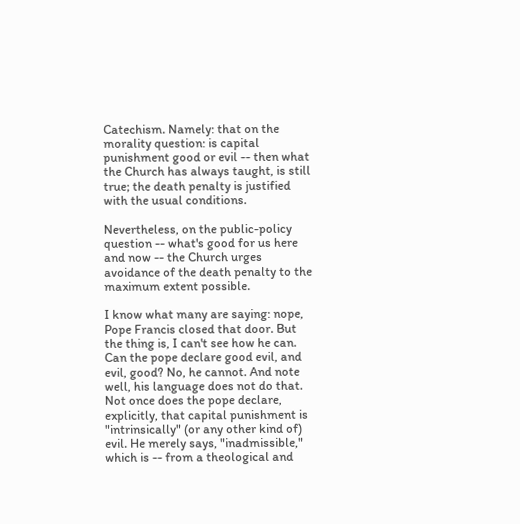Catechism. Namely: that on the morality question: is capital punishment good or evil -- then what the Church has always taught, is still true; the death penalty is justified with the usual conditions.

Nevertheless, on the public-policy question -- what's good for us here and now -- the Church urges avoidance of the death penalty to the maximum extent possible.

I know what many are saying: nope, Pope Francis closed that door. But the thing is, I can't see how he can. Can the pope declare good evil, and evil, good? No, he cannot. And note well, his language does not do that. Not once does the pope declare, explicitly, that capital punishment is "intrinsically" (or any other kind of) evil. He merely says, "inadmissible," which is -- from a theological and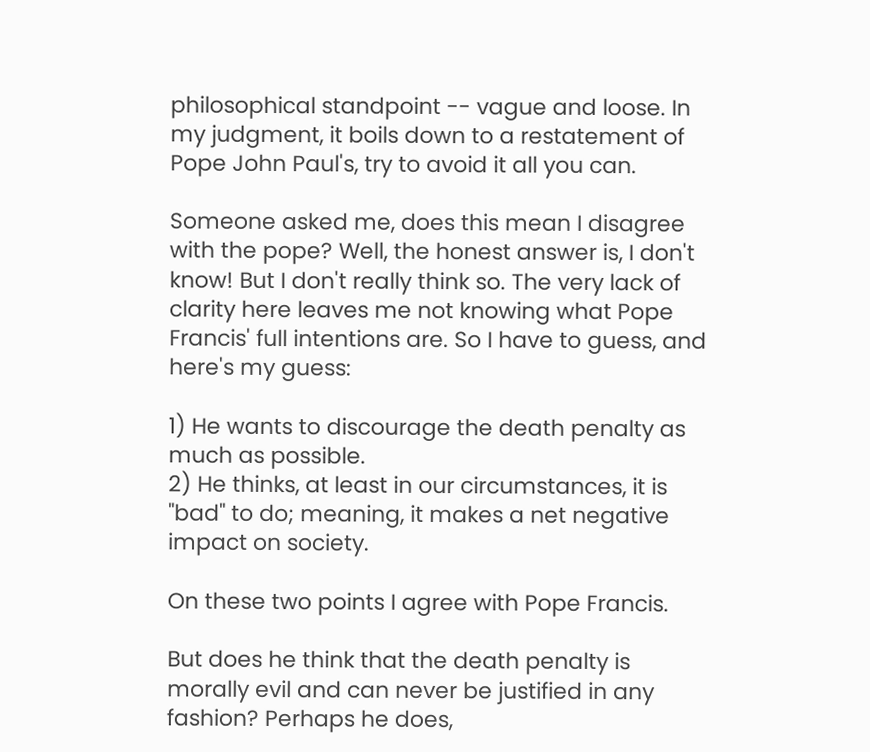philosophical standpoint -- vague and loose. In my judgment, it boils down to a restatement of Pope John Paul's, try to avoid it all you can.

Someone asked me, does this mean I disagree with the pope? Well, the honest answer is, I don't know! But I don't really think so. The very lack of clarity here leaves me not knowing what Pope Francis' full intentions are. So I have to guess, and here's my guess:

1) He wants to discourage the death penalty as much as possible.
2) He thinks, at least in our circumstances, it is "bad" to do; meaning, it makes a net negative impact on society.

On these two points I agree with Pope Francis.

But does he think that the death penalty is morally evil and can never be justified in any fashion? Perhaps he does,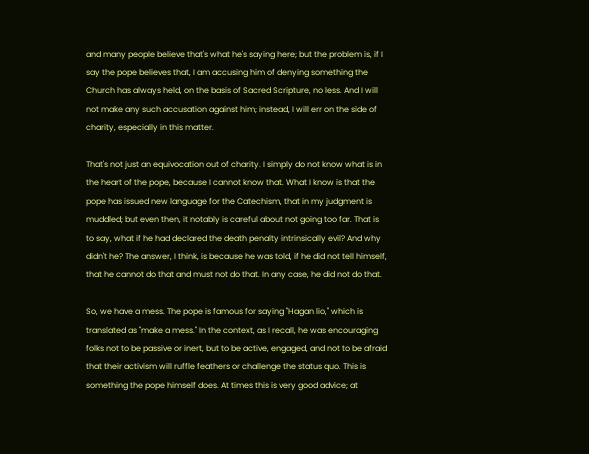and many people believe that's what he's saying here; but the problem is, if I say the pope believes that, I am accusing him of denying something the Church has always held, on the basis of Sacred Scripture, no less. And I will not make any such accusation against him; instead, I will err on the side of charity, especially in this matter.

That's not just an equivocation out of charity. I simply do not know what is in the heart of the pope, because I cannot know that. What I know is that the pope has issued new language for the Catechism, that in my judgment is muddled; but even then, it notably is careful about not going too far. That is to say, what if he had declared the death penalty intrinsically evil? And why didn't he? The answer, I think, is because he was told, if he did not tell himself, that he cannot do that and must not do that. In any case, he did not do that.

So, we have a mess. The pope is famous for saying "Hagan lio," which is translated as "make a mess." In the context, as I recall, he was encouraging folks not to be passive or inert, but to be active, engaged, and not to be afraid that their activism will ruffle feathers or challenge the status quo. This is something the pope himself does. At times this is very good advice; at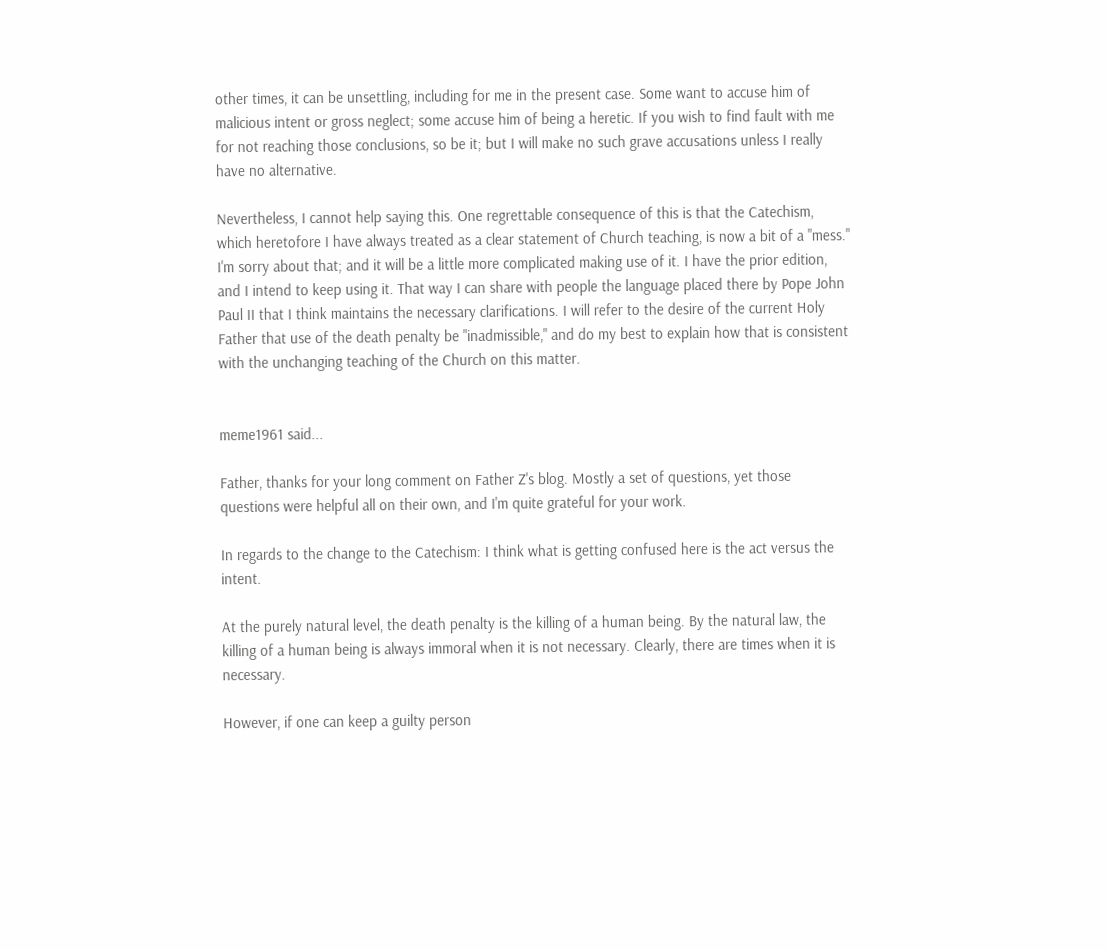other times, it can be unsettling, including for me in the present case. Some want to accuse him of malicious intent or gross neglect; some accuse him of being a heretic. If you wish to find fault with me for not reaching those conclusions, so be it; but I will make no such grave accusations unless I really have no alternative.

Nevertheless, I cannot help saying this. One regrettable consequence of this is that the Catechism, which heretofore I have always treated as a clear statement of Church teaching, is now a bit of a "mess." I'm sorry about that; and it will be a little more complicated making use of it. I have the prior edition, and I intend to keep using it. That way I can share with people the language placed there by Pope John Paul II that I think maintains the necessary clarifications. I will refer to the desire of the current Holy Father that use of the death penalty be "inadmissible," and do my best to explain how that is consistent with the unchanging teaching of the Church on this matter.


meme1961 said...

Father, thanks for your long comment on Father Z's blog. Mostly a set of questions, yet those questions were helpful all on their own, and I'm quite grateful for your work.

In regards to the change to the Catechism: I think what is getting confused here is the act versus the intent.

At the purely natural level, the death penalty is the killing of a human being. By the natural law, the killing of a human being is always immoral when it is not necessary. Clearly, there are times when it is necessary.

However, if one can keep a guilty person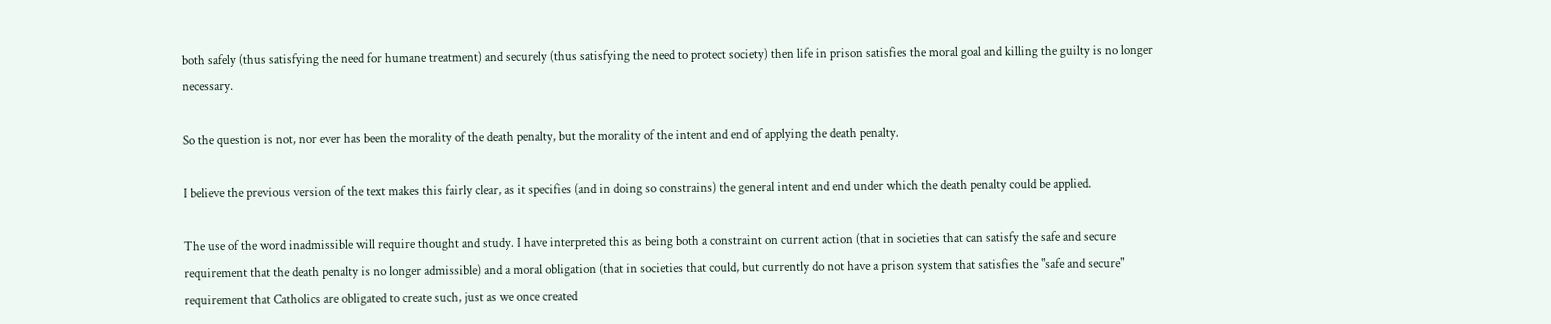both safely (thus satisfying the need for humane treatment) and securely (thus satisfying the need to protect society) then life in prison satisfies the moral goal and killing the guilty is no longer necessary.

So the question is not, nor ever has been the morality of the death penalty, but the morality of the intent and end of applying the death penalty.

I believe the previous version of the text makes this fairly clear, as it specifies (and in doing so constrains) the general intent and end under which the death penalty could be applied.

The use of the word inadmissible will require thought and study. I have interpreted this as being both a constraint on current action (that in societies that can satisfy the safe and secure requirement that the death penalty is no longer admissible) and a moral obligation (that in societies that could, but currently do not have a prison system that satisfies the "safe and secure" requirement that Catholics are obligated to create such, just as we once created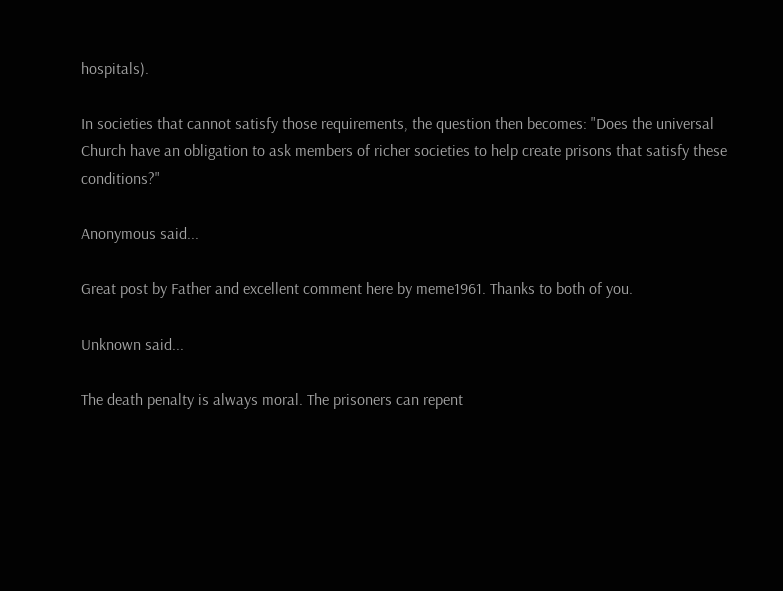hospitals).

In societies that cannot satisfy those requirements, the question then becomes: "Does the universal Church have an obligation to ask members of richer societies to help create prisons that satisfy these conditions?"

Anonymous said...

Great post by Father and excellent comment here by meme1961. Thanks to both of you.

Unknown said...

The death penalty is always moral. The prisoners can repent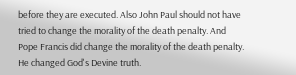before they are executed. Also John Paul should not have tried to change the morality of the death penalty. And Pope Francis did change the morality of the death penalty. He changed God's Devine truth.